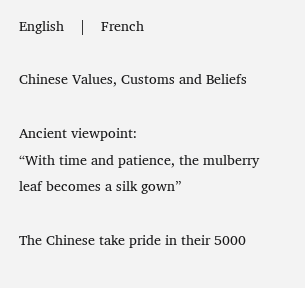English    |    French

Chinese Values, Customs and Beliefs

Ancient viewpoint:
“With time and patience, the mulberry leaf becomes a silk gown”

The Chinese take pride in their 5000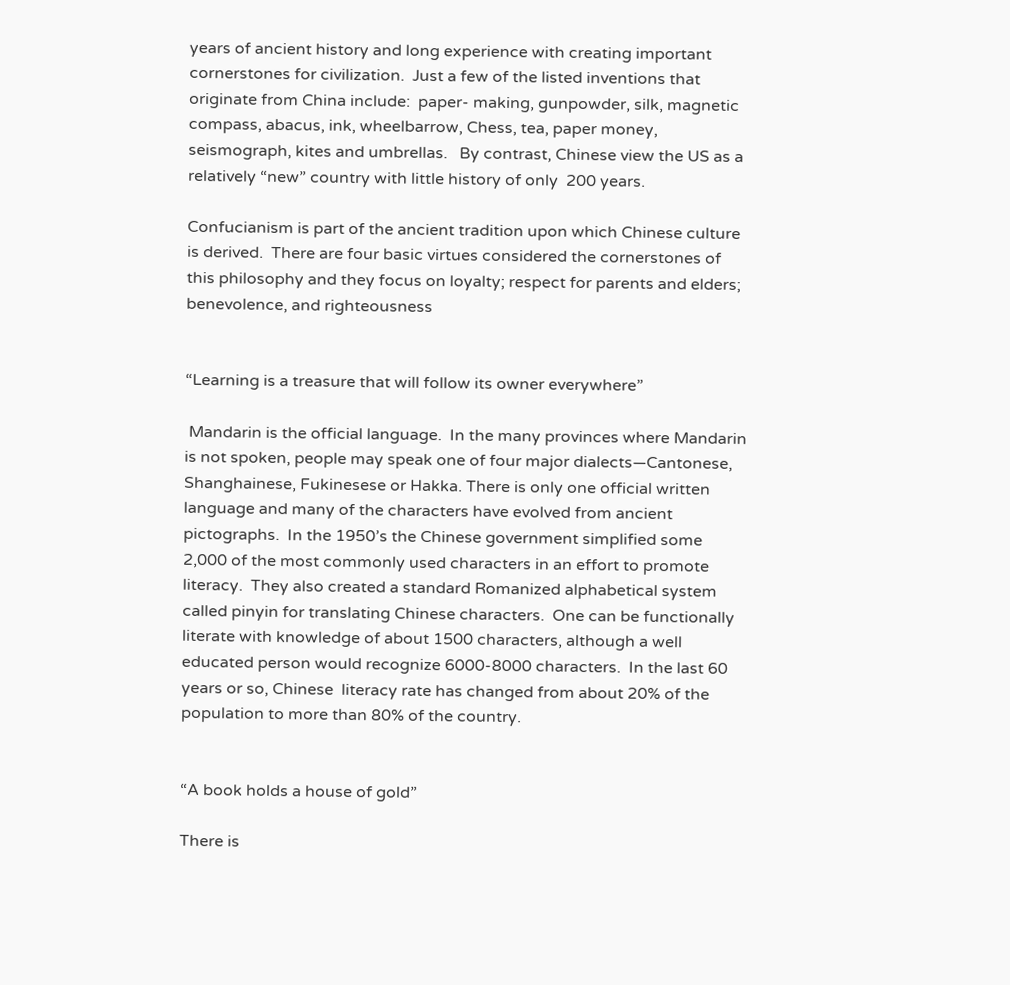years of ancient history and long experience with creating important cornerstones for civilization.  Just a few of the listed inventions that originate from China include:  paper- making, gunpowder, silk, magnetic compass, abacus, ink, wheelbarrow, Chess, tea, paper money, seismograph, kites and umbrellas.   By contrast, Chinese view the US as a relatively “new” country with little history of only  200 years.

Confucianism is part of the ancient tradition upon which Chinese culture is derived.  There are four basic virtues considered the cornerstones of this philosophy and they focus on loyalty; respect for parents and elders; benevolence, and righteousness


“Learning is a treasure that will follow its owner everywhere”

 Mandarin is the official language.  In the many provinces where Mandarin is not spoken, people may speak one of four major dialects—Cantonese, Shanghainese, Fukinesese or Hakka. There is only one official written language and many of the characters have evolved from ancient pictographs.  In the 1950’s the Chinese government simplified some 2,000 of the most commonly used characters in an effort to promote literacy.  They also created a standard Romanized alphabetical system called pinyin for translating Chinese characters.  One can be functionally literate with knowledge of about 1500 characters, although a well educated person would recognize 6000-8000 characters.  In the last 60 years or so, Chinese  literacy rate has changed from about 20% of the population to more than 80% of the country.


“A book holds a house of gold”

There is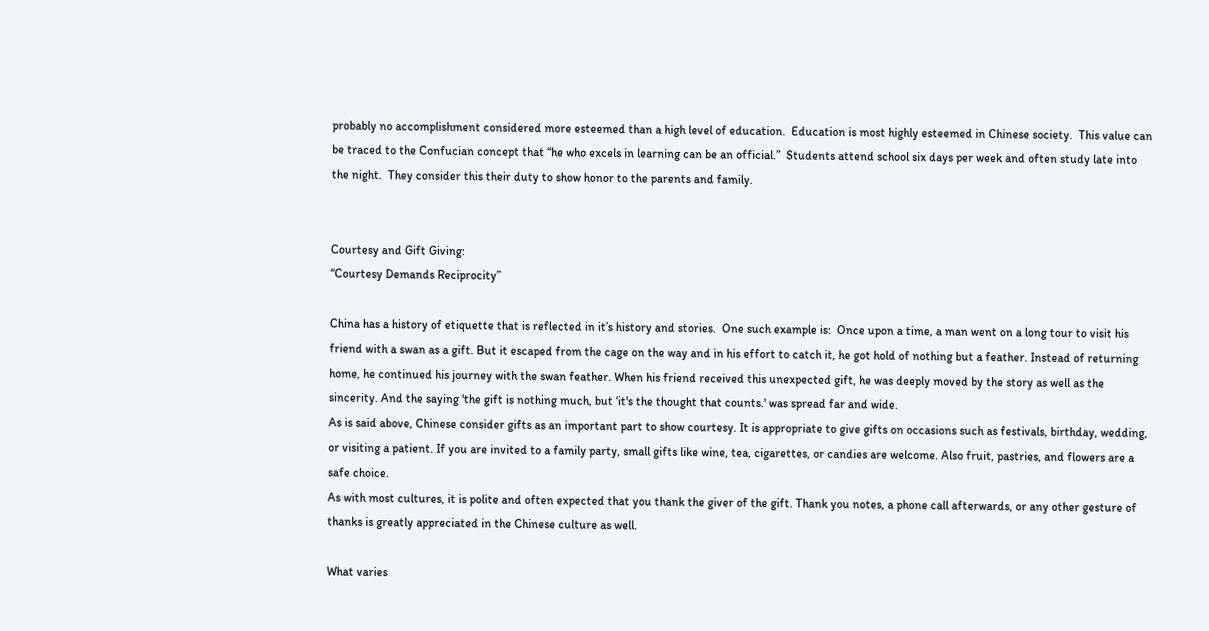probably no accomplishment considered more esteemed than a high level of education.  Education is most highly esteemed in Chinese society.  This value can be traced to the Confucian concept that “he who excels in learning can be an official.”  Students attend school six days per week and often study late into the night.  They consider this their duty to show honor to the parents and family.


Courtesy and Gift Giving:
“Courtesy Demands Reciprocity”

China has a history of etiquette that is reflected in it’s history and stories.  One such example is:  Once upon a time, a man went on a long tour to visit his friend with a swan as a gift. But it escaped from the cage on the way and in his effort to catch it, he got hold of nothing but a feather. Instead of returning home, he continued his journey with the swan feather. When his friend received this unexpected gift, he was deeply moved by the story as well as the sincerity. And the saying 'the gift is nothing much, but ‘it's the thought that counts.' was spread far and wide.
As is said above, Chinese consider gifts as an important part to show courtesy. It is appropriate to give gifts on occasions such as festivals, birthday, wedding, or visiting a patient. If you are invited to a family party, small gifts like wine, tea, cigarettes, or candies are welcome. Also fruit, pastries, and flowers are a safe choice.
As with most cultures, it is polite and often expected that you thank the giver of the gift. Thank you notes, a phone call afterwards, or any other gesture of thanks is greatly appreciated in the Chinese culture as well.

What varies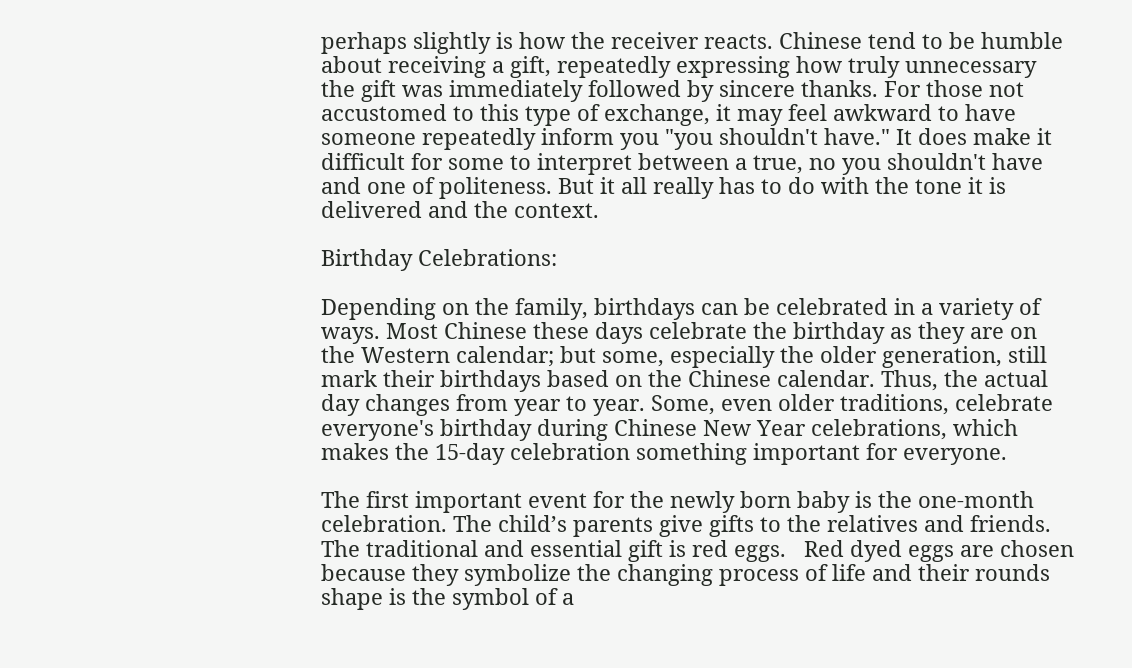perhaps slightly is how the receiver reacts. Chinese tend to be humble about receiving a gift, repeatedly expressing how truly unnecessary the gift was immediately followed by sincere thanks. For those not accustomed to this type of exchange, it may feel awkward to have someone repeatedly inform you "you shouldn't have." It does make it difficult for some to interpret between a true, no you shouldn't have and one of politeness. But it all really has to do with the tone it is delivered and the context.

Birthday Celebrations:

Depending on the family, birthdays can be celebrated in a variety of ways. Most Chinese these days celebrate the birthday as they are on the Western calendar; but some, especially the older generation, still mark their birthdays based on the Chinese calendar. Thus, the actual day changes from year to year. Some, even older traditions, celebrate everyone's birthday during Chinese New Year celebrations, which makes the 15-day celebration something important for everyone.

The first important event for the newly born baby is the one-month celebration. The child’s parents give gifts to the relatives and friends.  The traditional and essential gift is red eggs.   Red dyed eggs are chosen because they symbolize the changing process of life and their rounds shape is the symbol of a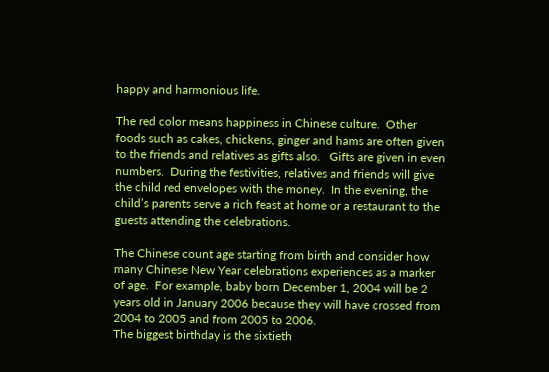happy and harmonious life.

The red color means happiness in Chinese culture.  Other foods such as cakes, chickens, ginger and hams are often given to the friends and relatives as gifts also.   Gifts are given in even numbers.  During the festivities, relatives and friends will give the child red envelopes with the money.  In the evening, the child’s parents serve a rich feast at home or a restaurant to the guests attending the celebrations.

The Chinese count age starting from birth and consider how many Chinese New Year celebrations experiences as a marker of age.  For example, baby born December 1, 2004 will be 2 years old in January 2006 because they will have crossed from 2004 to 2005 and from 2005 to 2006.
The biggest birthday is the sixtieth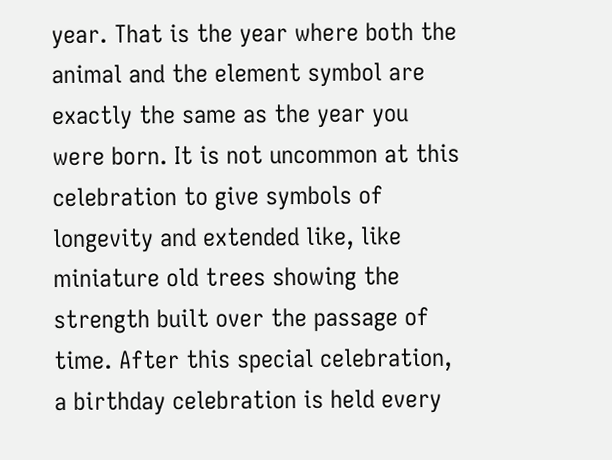year. That is the year where both the animal and the element symbol are exactly the same as the year you were born. It is not uncommon at this celebration to give symbols of longevity and extended like, like miniature old trees showing the strength built over the passage of time. After this special celebration, a birthday celebration is held every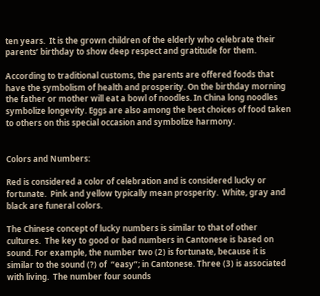ten years.  It is the grown children of the elderly who celebrate their parents’ birthday to show deep respect and gratitude for them.

According to traditional customs, the parents are offered foods that have the symbolism of health and prosperity. On the birthday morning the father or mother will eat a bowl of noodles. In China long noodles symbolize longevity. Eggs are also among the best choices of food taken to others on this special occasion and symbolize harmony.


Colors and Numbers:

Red is considered a color of celebration and is considered lucky or fortunate.  Pink and yellow typically mean prosperity.  White, gray and black are funeral colors.

The Chinese concept of lucky numbers is similar to that of other cultures.  The key to good or bad numbers in Cantonese is based on sound. For example, the number two (2) is fortunate, because it is similar to the sound (?) of  “easy”; in Cantonese. Three (3) is associated with living.  The number four sounds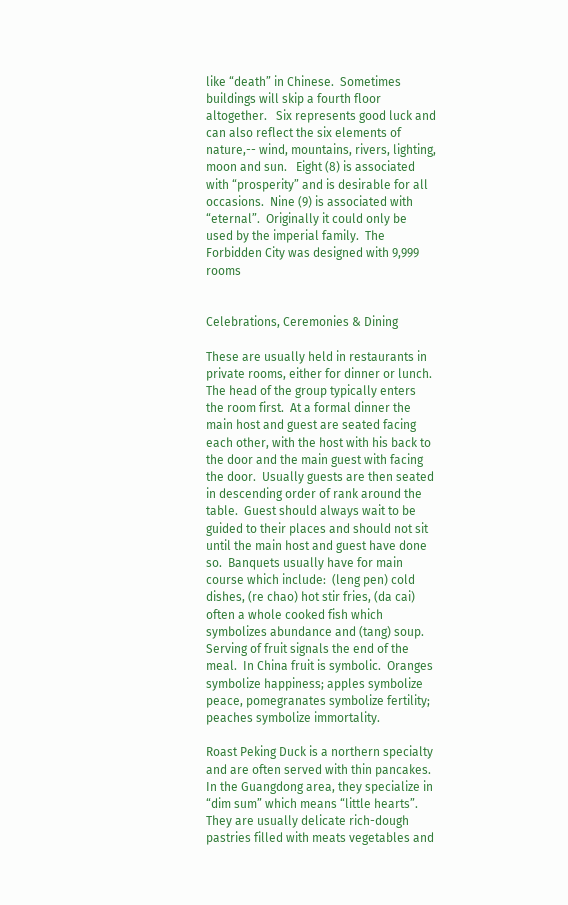like “death” in Chinese.  Sometimes buildings will skip a fourth floor altogether.   Six represents good luck and can also reflect the six elements of nature,-- wind, mountains, rivers, lighting, moon and sun.   Eight (8) is associated with “prosperity” and is desirable for all occasions.  Nine (9) is associated with “eternal”.  Originally it could only be used by the imperial family.  The Forbidden City was designed with 9,999 rooms


Celebrations, Ceremonies & Dining

These are usually held in restaurants in private rooms, either for dinner or lunch.  The head of the group typically enters the room first.  At a formal dinner the main host and guest are seated facing each other, with the host with his back to the door and the main guest with facing the door.  Usually guests are then seated in descending order of rank around the table.  Guest should always wait to be guided to their places and should not sit until the main host and guest have done so.  Banquets usually have for main course which include:  (leng pen) cold dishes, (re chao) hot stir fries, (da cai) often a whole cooked fish which symbolizes abundance and (tang) soup.  Serving of fruit signals the end of the meal.  In China fruit is symbolic.  Oranges symbolize happiness; apples symbolize peace, pomegranates symbolize fertility; peaches symbolize immortality.

Roast Peking Duck is a northern specialty and are often served with thin pancakes.  In the Guangdong area, they specialize in “dim sum” which means “little hearts”.  They are usually delicate rich-dough pastries filled with meats vegetables and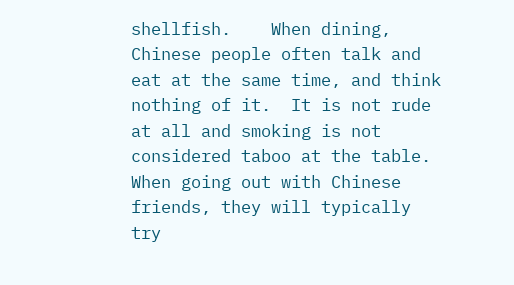shellfish.    When dining, Chinese people often talk and eat at the same time, and think nothing of it.  It is not rude at all and smoking is not considered taboo at the table.  When going out with Chinese friends, they will typically try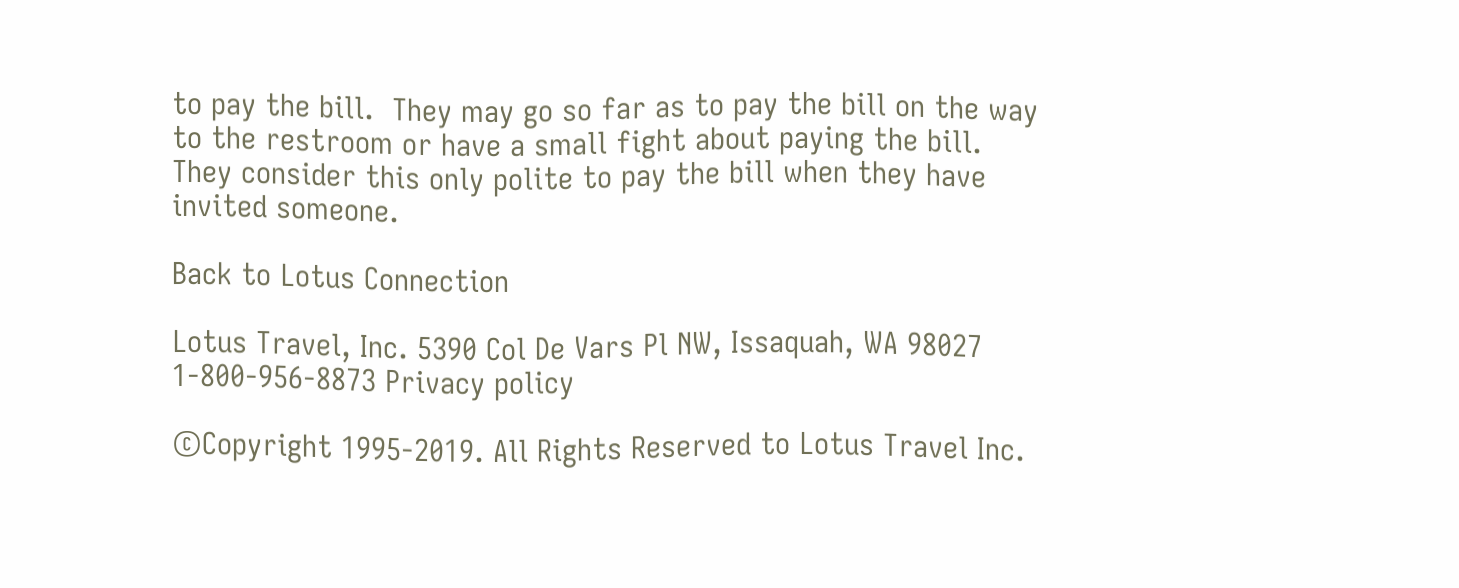to pay the bill.  They may go so far as to pay the bill on the way to the restroom or have a small fight about paying the bill.  They consider this only polite to pay the bill when they have invited someone.

Back to Lotus Connection

Lotus Travel, Inc. 5390 Col De Vars Pl NW, Issaquah, WA 98027 1-800-956-8873 Privacy policy

©Copyright 1995-2019. All Rights Reserved to Lotus Travel Inc.